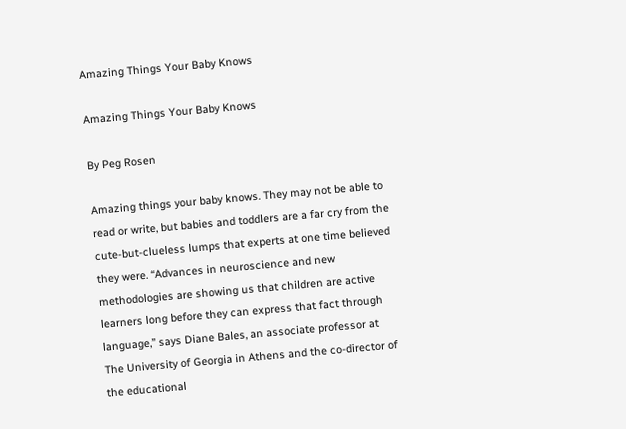Amazing Things Your Baby Knows

Amazing Things Your Baby Knows

By Peg Rosen

Amazing things your baby knows. They may not be able to read or write, but babies and toddlers are a far cry from the cute-but-clueless lumps that experts at one time believed they were. “Advances in neuroscience and new methodologies are showing us that children are active learners long before they can express that fact through language,” says Diane Bales, an associate professor at The University of Georgia in Athens and the co-director of the educational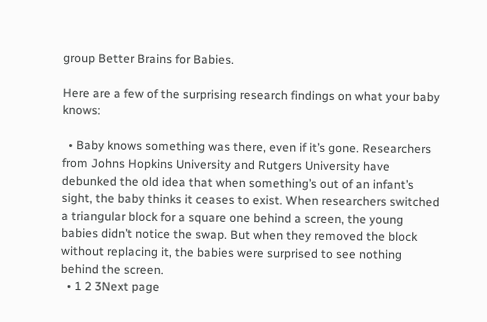group Better Brains for Babies.

Here are a few of the surprising research findings on what your baby knows:

  • Baby knows something was there, even if it’s gone. Researchers from Johns Hopkins University and Rutgers University have debunked the old idea that when something’s out of an infant’s sight, the baby thinks it ceases to exist. When researchers switched a triangular block for a square one behind a screen, the young babies didn’t notice the swap. But when they removed the block without replacing it, the babies were surprised to see nothing behind the screen.
  • 1 2 3Next page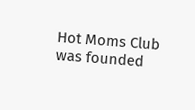Hot Moms Club was founded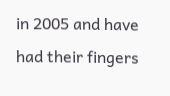in 2005 and have had their fingers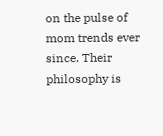on the pulse of mom trends ever since. Their philosophy is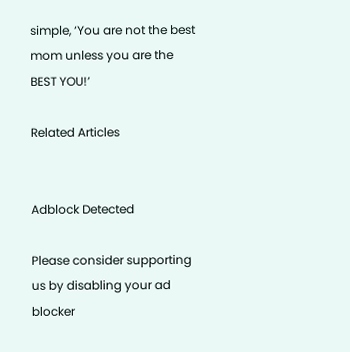simple, ‘You are not the best mom unless you are the BEST YOU!’

Related Articles


Adblock Detected

Please consider supporting us by disabling your ad blocker